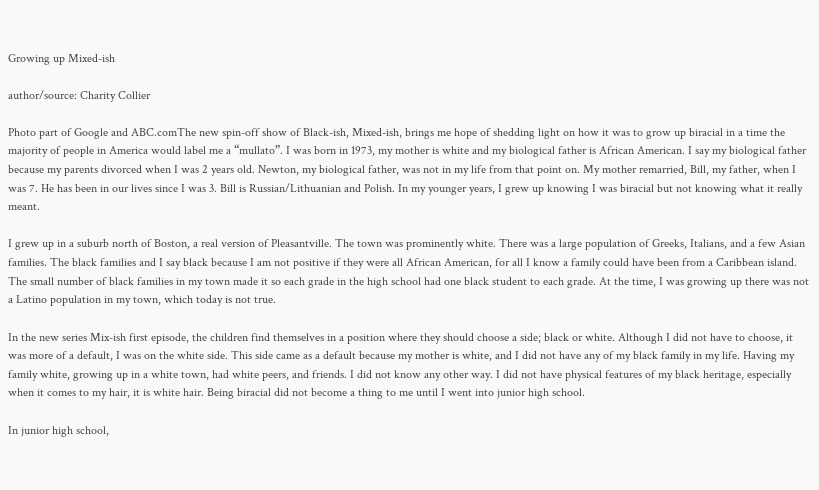Growing up Mixed-ish

author/source: Charity Collier

Photo part of Google and ABC.comThe new spin-off show of Black-ish, Mixed-ish, brings me hope of shedding light on how it was to grow up biracial in a time the majority of people in America would label me a “mullato”. I was born in 1973, my mother is white and my biological father is African American. I say my biological father because my parents divorced when I was 2 years old. Newton, my biological father, was not in my life from that point on. My mother remarried, Bill, my father, when I was 7. He has been in our lives since I was 3. Bill is Russian/Lithuanian and Polish. In my younger years, I grew up knowing I was biracial but not knowing what it really meant.

I grew up in a suburb north of Boston, a real version of Pleasantville. The town was prominently white. There was a large population of Greeks, Italians, and a few Asian families. The black families and I say black because I am not positive if they were all African American, for all I know a family could have been from a Caribbean island. The small number of black families in my town made it so each grade in the high school had one black student to each grade. At the time, I was growing up there was not a Latino population in my town, which today is not true.

In the new series Mix-ish first episode, the children find themselves in a position where they should choose a side; black or white. Although I did not have to choose, it was more of a default, I was on the white side. This side came as a default because my mother is white, and I did not have any of my black family in my life. Having my family white, growing up in a white town, had white peers, and friends. I did not know any other way. I did not have physical features of my black heritage, especially when it comes to my hair, it is white hair. Being biracial did not become a thing to me until I went into junior high school.

In junior high school,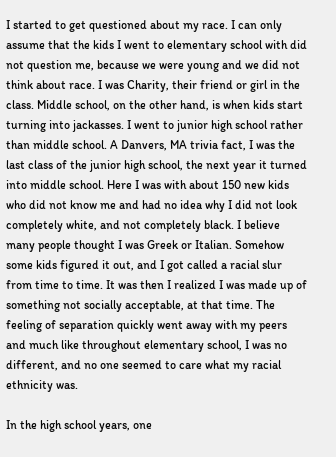I started to get questioned about my race. I can only assume that the kids I went to elementary school with did not question me, because we were young and we did not think about race. I was Charity, their friend or girl in the class. Middle school, on the other hand, is when kids start turning into jackasses. I went to junior high school rather than middle school. A Danvers, MA trivia fact, I was the last class of the junior high school, the next year it turned into middle school. Here I was with about 150 new kids who did not know me and had no idea why I did not look completely white, and not completely black. I believe many people thought I was Greek or Italian. Somehow some kids figured it out, and I got called a racial slur from time to time. It was then I realized I was made up of something not socially acceptable, at that time. The feeling of separation quickly went away with my peers and much like throughout elementary school, I was no different, and no one seemed to care what my racial ethnicity was.

In the high school years, one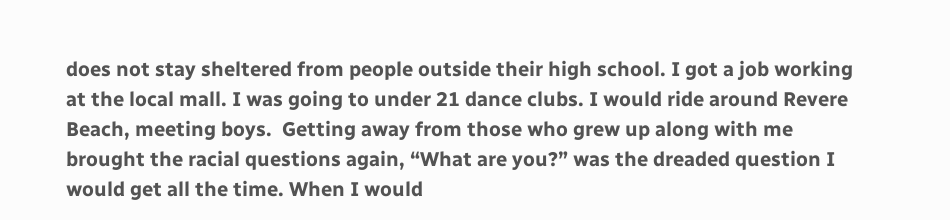does not stay sheltered from people outside their high school. I got a job working at the local mall. I was going to under 21 dance clubs. I would ride around Revere Beach, meeting boys.  Getting away from those who grew up along with me brought the racial questions again, “What are you?” was the dreaded question I would get all the time. When I would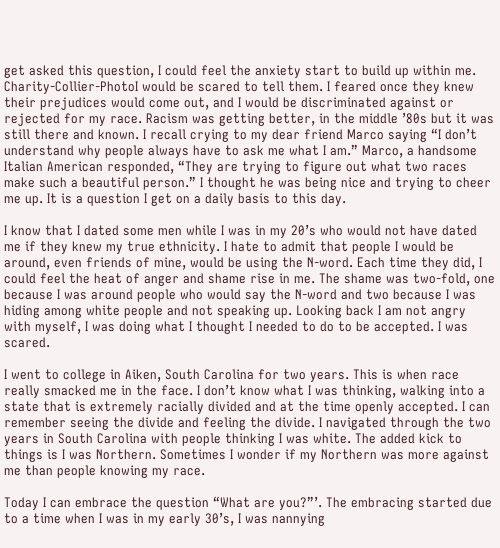get asked this question, I could feel the anxiety start to build up within me. Charity-Collier-PhotoI would be scared to tell them. I feared once they knew their prejudices would come out, and I would be discriminated against or rejected for my race. Racism was getting better, in the middle ’80s but it was still there and known. I recall crying to my dear friend Marco saying “I don’t understand why people always have to ask me what I am.” Marco, a handsome Italian American responded, “They are trying to figure out what two races make such a beautiful person.” I thought he was being nice and trying to cheer me up. It is a question I get on a daily basis to this day.

I know that I dated some men while I was in my 20’s who would not have dated me if they knew my true ethnicity. I hate to admit that people I would be around, even friends of mine, would be using the N-word. Each time they did, I could feel the heat of anger and shame rise in me. The shame was two-fold, one because I was around people who would say the N-word and two because I was hiding among white people and not speaking up. Looking back I am not angry with myself, I was doing what I thought I needed to do to be accepted. I was scared.

I went to college in Aiken, South Carolina for two years. This is when race really smacked me in the face. I don’t know what I was thinking, walking into a state that is extremely racially divided and at the time openly accepted. I can remember seeing the divide and feeling the divide. I navigated through the two years in South Carolina with people thinking I was white. The added kick to things is I was Northern. Sometimes I wonder if my Northern was more against me than people knowing my race.

Today I can embrace the question “What are you?”’. The embracing started due to a time when I was in my early 30’s, I was nannying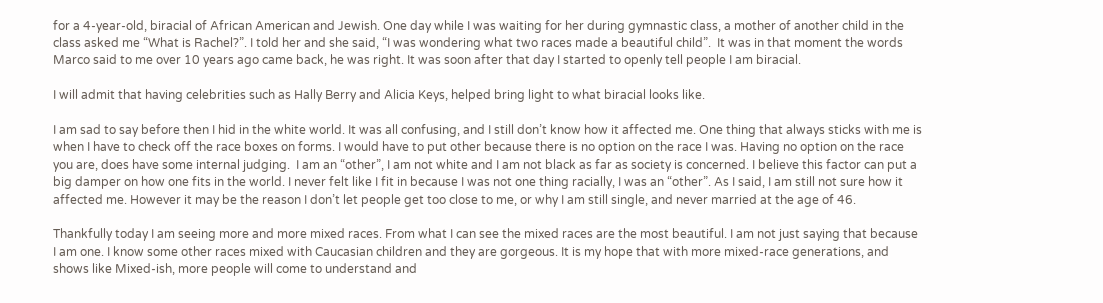for a 4-year-old, biracial of African American and Jewish. One day while I was waiting for her during gymnastic class, a mother of another child in the class asked me “What is Rachel?”. I told her and she said, “I was wondering what two races made a beautiful child”.  It was in that moment the words Marco said to me over 10 years ago came back, he was right. It was soon after that day I started to openly tell people I am biracial.

I will admit that having celebrities such as Hally Berry and Alicia Keys, helped bring light to what biracial looks like.

I am sad to say before then I hid in the white world. It was all confusing, and I still don’t know how it affected me. One thing that always sticks with me is when I have to check off the race boxes on forms. I would have to put other because there is no option on the race I was. Having no option on the race you are, does have some internal judging.  I am an “other”, I am not white and I am not black as far as society is concerned. I believe this factor can put a big damper on how one fits in the world. I never felt like I fit in because I was not one thing racially, I was an “other”. As I said, I am still not sure how it affected me. However it may be the reason I don’t let people get too close to me, or why I am still single, and never married at the age of 46.

Thankfully today I am seeing more and more mixed races. From what I can see the mixed races are the most beautiful. I am not just saying that because I am one. I know some other races mixed with Caucasian children and they are gorgeous. It is my hope that with more mixed-race generations, and shows like Mixed-ish, more people will come to understand and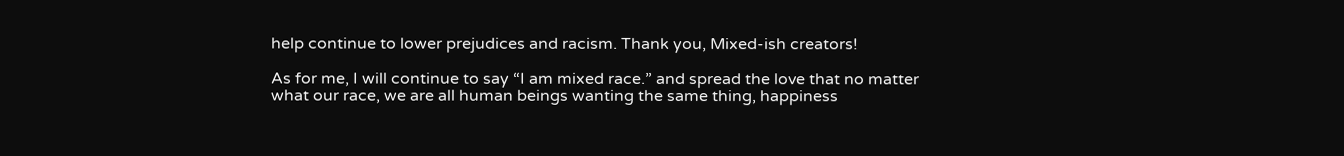help continue to lower prejudices and racism. Thank you, Mixed-ish creators!

As for me, I will continue to say “I am mixed race.” and spread the love that no matter what our race, we are all human beings wanting the same thing, happiness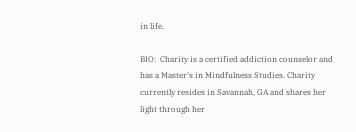in life.

BIO:  Charity is a certified addiction counselor and has a Master's in Mindfulness Studies. Charity currently resides in Savannah, GA and shares her light through her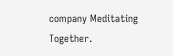company Meditating Together.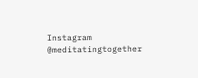Instagram @meditatingtogether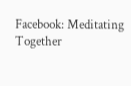Facebook: Meditating Together